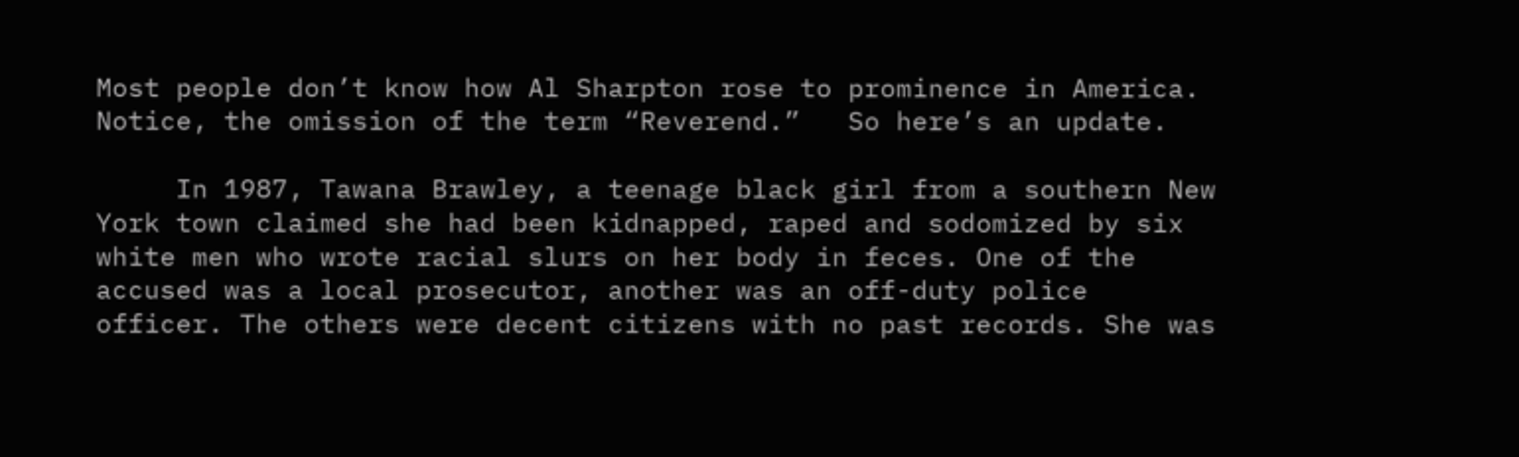Most people don’t know how Al Sharpton rose to prominence in America. Notice, the omission of the term “Reverend.”   So here’s an update.

     In 1987, Tawana Brawley, a teenage black girl from a southern New York town claimed she had been kidnapped, raped and sodomized by six white men who wrote racial slurs on her body in feces. One of the accused was a local prosecutor, another was an off-duty police officer. The others were decent citizens with no past records. She was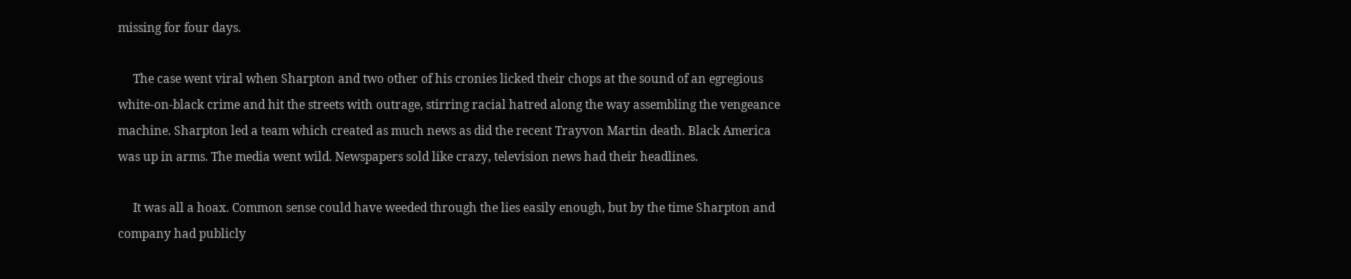missing for four days.

     The case went viral when Sharpton and two other of his cronies licked their chops at the sound of an egregious white-on-black crime and hit the streets with outrage, stirring racial hatred along the way assembling the vengeance machine. Sharpton led a team which created as much news as did the recent Trayvon Martin death. Black America was up in arms. The media went wild. Newspapers sold like crazy, television news had their headlines.

     It was all a hoax. Common sense could have weeded through the lies easily enough, but by the time Sharpton and company had publicly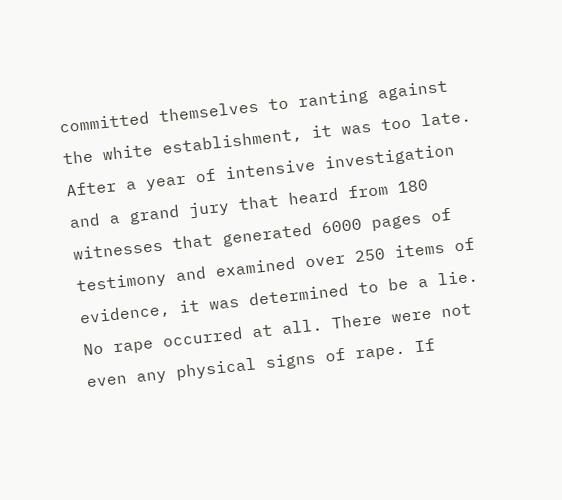committed themselves to ranting against the white establishment, it was too late. After a year of intensive investigation and a grand jury that heard from 180 witnesses that generated 6000 pages of testimony and examined over 250 items of evidence, it was determined to be a lie. No rape occurred at all. There were not even any physical signs of rape. If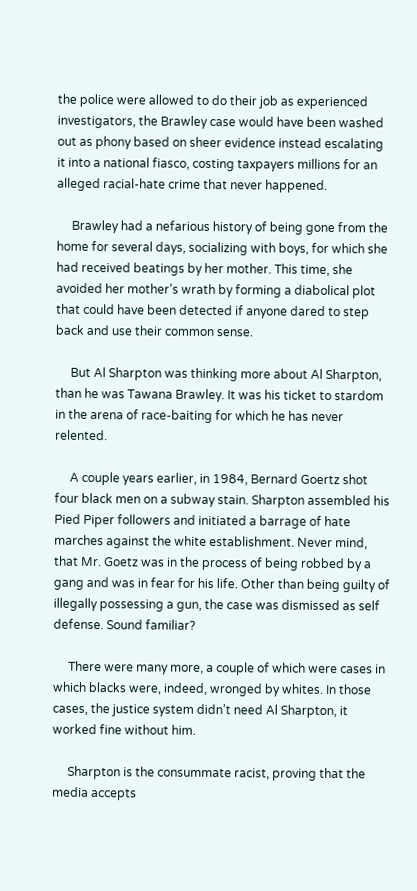the police were allowed to do their job as experienced investigators, the Brawley case would have been washed out as phony based on sheer evidence instead escalating it into a national fiasco, costing taxpayers millions for an alleged racial-hate crime that never happened.

     Brawley had a nefarious history of being gone from the home for several days, socializing with boys, for which she had received beatings by her mother. This time, she avoided her mother’s wrath by forming a diabolical plot that could have been detected if anyone dared to step back and use their common sense.

     But Al Sharpton was thinking more about Al Sharpton, than he was Tawana Brawley. It was his ticket to stardom in the arena of race-baiting for which he has never relented.

     A couple years earlier, in 1984, Bernard Goertz shot four black men on a subway stain. Sharpton assembled his Pied Piper followers and initiated a barrage of hate marches against the white establishment. Never mind, that Mr. Goetz was in the process of being robbed by a gang and was in fear for his life. Other than being guilty of illegally possessing a gun, the case was dismissed as self defense. Sound familiar?

     There were many more, a couple of which were cases in which blacks were, indeed, wronged by whites. In those cases, the justice system didn’t need Al Sharpton, it worked fine without him.

     Sharpton is the consummate racist, proving that the media accepts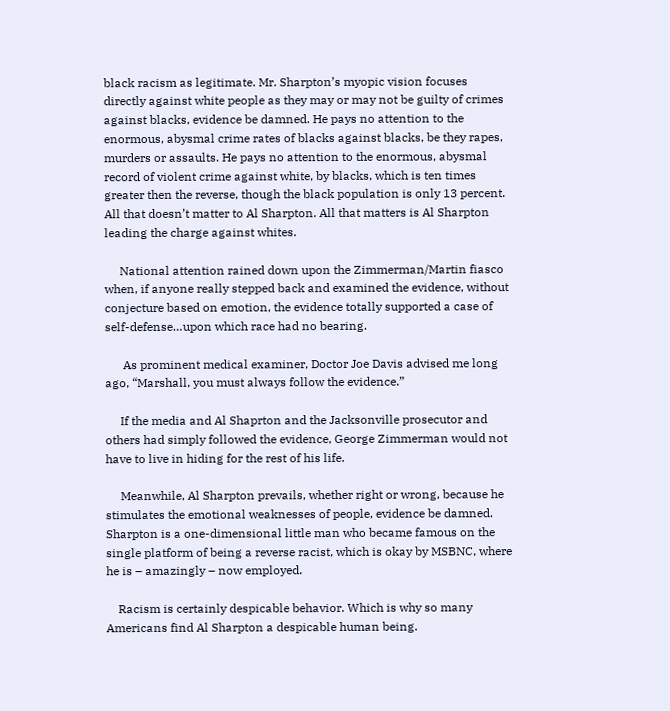black racism as legitimate. Mr. Sharpton’s myopic vision focuses directly against white people as they may or may not be guilty of crimes against blacks, evidence be damned. He pays no attention to the enormous, abysmal crime rates of blacks against blacks, be they rapes, murders or assaults. He pays no attention to the enormous, abysmal record of violent crime against white, by blacks, which is ten times greater then the reverse, though the black population is only 13 percent.  All that doesn’t matter to Al Sharpton. All that matters is Al Sharpton leading the charge against whites.

     National attention rained down upon the Zimmerman/Martin fiasco when, if anyone really stepped back and examined the evidence, without conjecture based on emotion, the evidence totally supported a case of self-defense…upon which race had no bearing.

      As prominent medical examiner, Doctor Joe Davis advised me long ago, “Marshall, you must always follow the evidence.”

     If the media and Al Shaprton and the Jacksonville prosecutor and others had simply followed the evidence, George Zimmerman would not have to live in hiding for the rest of his life.

     Meanwhile, Al Sharpton prevails, whether right or wrong, because he stimulates the emotional weaknesses of people, evidence be damned. Sharpton is a one-dimensional little man who became famous on the single platform of being a reverse racist, which is okay by MSBNC, where he is – amazingly – now employed.

    Racism is certainly despicable behavior. Which is why so many Americans find Al Sharpton a despicable human being.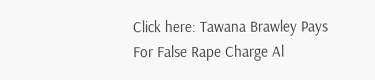Click here: Tawana Brawley Pays For False Rape Charge Al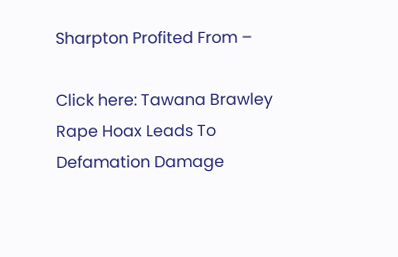Sharpton Profited From –

Click here: Tawana Brawley Rape Hoax Leads To Defamation Damage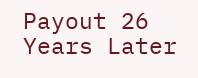Payout 26 Years Later